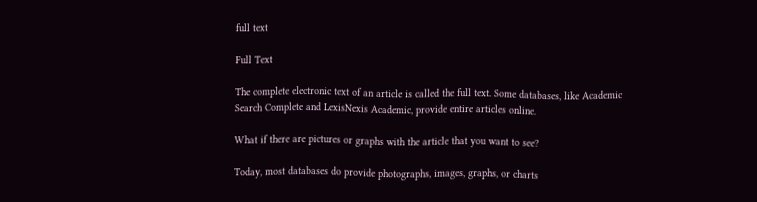full text

Full Text

The complete electronic text of an article is called the full text. Some databases, like Academic Search Complete and LexisNexis Academic, provide entire articles online.

What if there are pictures or graphs with the article that you want to see?

Today, most databases do provide photographs, images, graphs, or charts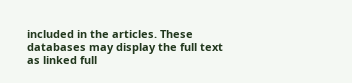included in the articles. These databases may display the full text as linked full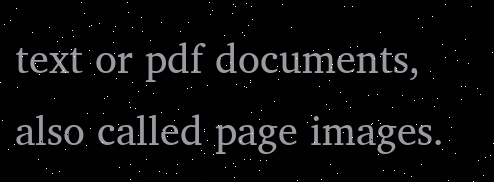text or pdf documents, also called page images.